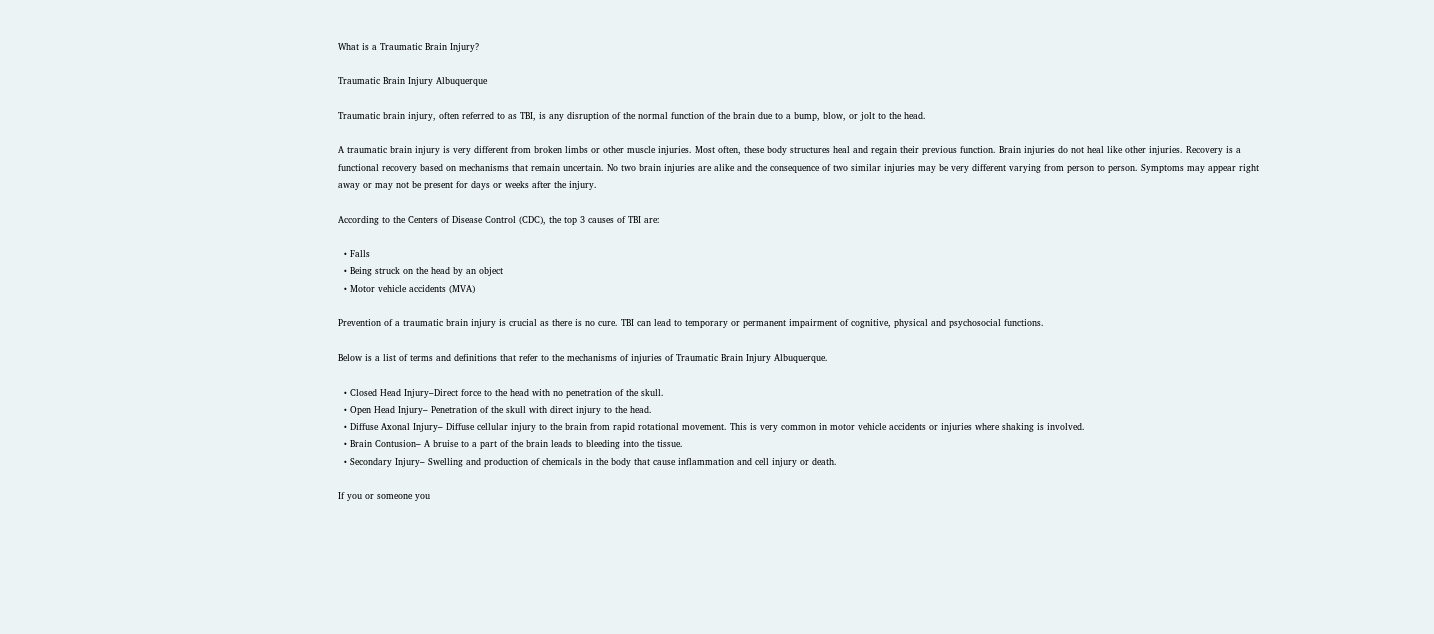What is a Traumatic Brain Injury?

Traumatic Brain Injury Albuquerque

Traumatic brain injury, often referred to as TBI, is any disruption of the normal function of the brain due to a bump, blow, or jolt to the head.

A traumatic brain injury is very different from broken limbs or other muscle injuries. Most often, these body structures heal and regain their previous function. Brain injuries do not heal like other injuries. Recovery is a functional recovery based on mechanisms that remain uncertain. No two brain injuries are alike and the consequence of two similar injuries may be very different varying from person to person. Symptoms may appear right away or may not be present for days or weeks after the injury.

According to the Centers of Disease Control (CDC), the top 3 causes of TBI are:

  • Falls
  • Being struck on the head by an object
  • Motor vehicle accidents (MVA)

Prevention of a traumatic brain injury is crucial as there is no cure. TBI can lead to temporary or permanent impairment of cognitive, physical and psychosocial functions.

Below is a list of terms and definitions that refer to the mechanisms of injuries of Traumatic Brain Injury Albuquerque.

  • Closed Head Injury–Direct force to the head with no penetration of the skull.
  • Open Head Injury– Penetration of the skull with direct injury to the head.
  • Diffuse Axonal Injury– Diffuse cellular injury to the brain from rapid rotational movement. This is very common in motor vehicle accidents or injuries where shaking is involved.
  • Brain Contusion– A bruise to a part of the brain leads to bleeding into the tissue.
  • Secondary Injury– Swelling and production of chemicals in the body that cause inflammation and cell injury or death.

If you or someone you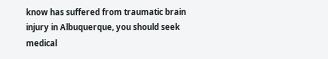know has suffered from traumatic brain injury in Albuquerque, you should seek medical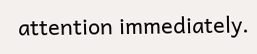attention immediately.